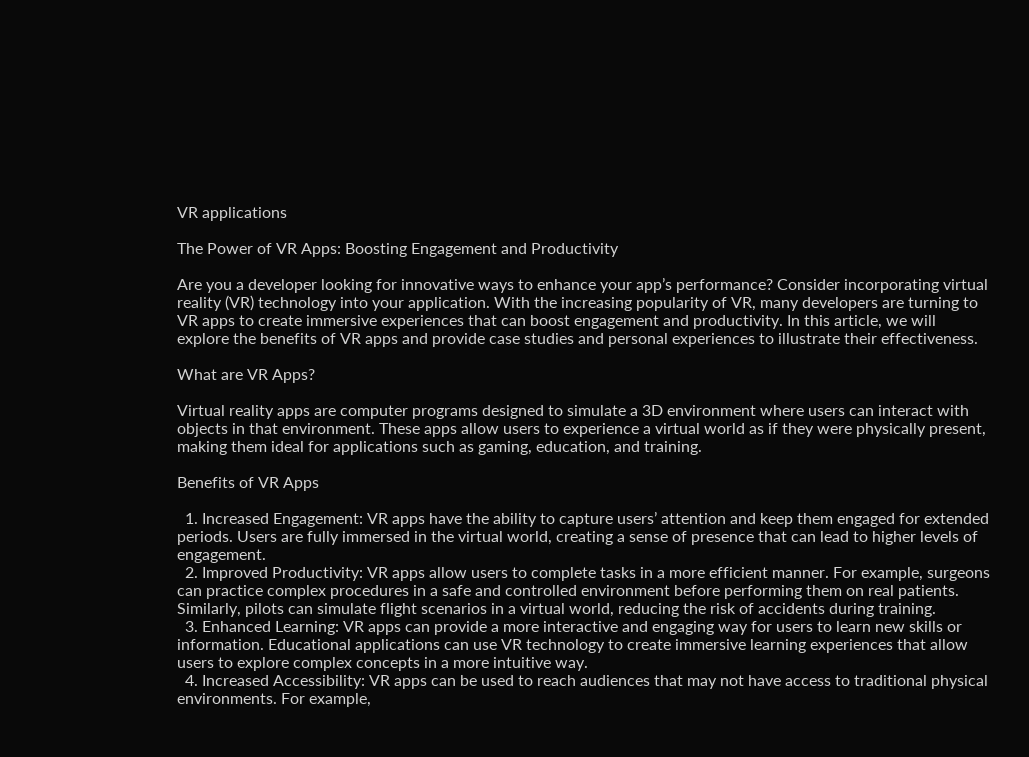VR applications

The Power of VR Apps: Boosting Engagement and Productivity

Are you a developer looking for innovative ways to enhance your app’s performance? Consider incorporating virtual reality (VR) technology into your application. With the increasing popularity of VR, many developers are turning to VR apps to create immersive experiences that can boost engagement and productivity. In this article, we will explore the benefits of VR apps and provide case studies and personal experiences to illustrate their effectiveness.

What are VR Apps?

Virtual reality apps are computer programs designed to simulate a 3D environment where users can interact with objects in that environment. These apps allow users to experience a virtual world as if they were physically present, making them ideal for applications such as gaming, education, and training.

Benefits of VR Apps

  1. Increased Engagement: VR apps have the ability to capture users’ attention and keep them engaged for extended periods. Users are fully immersed in the virtual world, creating a sense of presence that can lead to higher levels of engagement.
  2. Improved Productivity: VR apps allow users to complete tasks in a more efficient manner. For example, surgeons can practice complex procedures in a safe and controlled environment before performing them on real patients. Similarly, pilots can simulate flight scenarios in a virtual world, reducing the risk of accidents during training.
  3. Enhanced Learning: VR apps can provide a more interactive and engaging way for users to learn new skills or information. Educational applications can use VR technology to create immersive learning experiences that allow users to explore complex concepts in a more intuitive way.
  4. Increased Accessibility: VR apps can be used to reach audiences that may not have access to traditional physical environments. For example,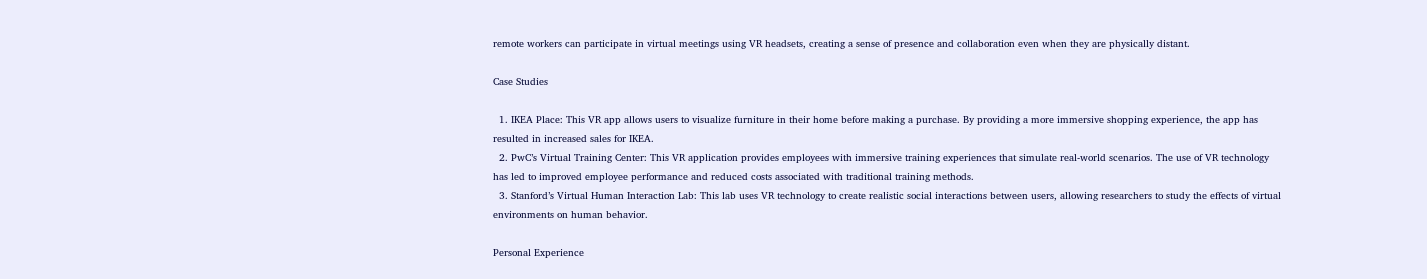remote workers can participate in virtual meetings using VR headsets, creating a sense of presence and collaboration even when they are physically distant.

Case Studies

  1. IKEA Place: This VR app allows users to visualize furniture in their home before making a purchase. By providing a more immersive shopping experience, the app has resulted in increased sales for IKEA.
  2. PwC’s Virtual Training Center: This VR application provides employees with immersive training experiences that simulate real-world scenarios. The use of VR technology has led to improved employee performance and reduced costs associated with traditional training methods.
  3. Stanford’s Virtual Human Interaction Lab: This lab uses VR technology to create realistic social interactions between users, allowing researchers to study the effects of virtual environments on human behavior.

Personal Experience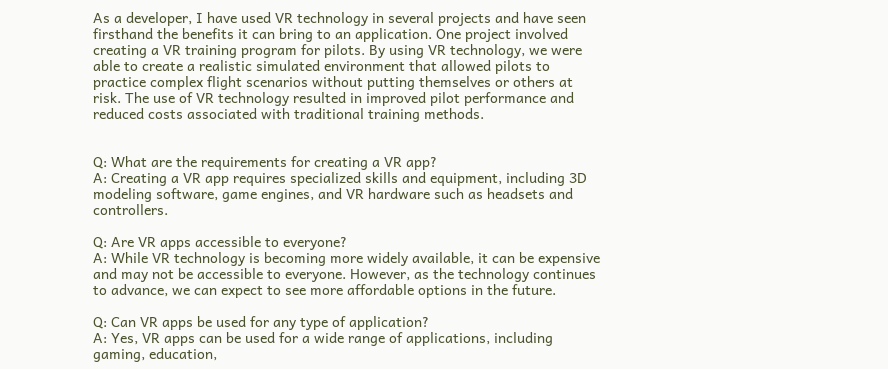As a developer, I have used VR technology in several projects and have seen firsthand the benefits it can bring to an application. One project involved creating a VR training program for pilots. By using VR technology, we were able to create a realistic simulated environment that allowed pilots to practice complex flight scenarios without putting themselves or others at risk. The use of VR technology resulted in improved pilot performance and reduced costs associated with traditional training methods.


Q: What are the requirements for creating a VR app?
A: Creating a VR app requires specialized skills and equipment, including 3D modeling software, game engines, and VR hardware such as headsets and controllers.

Q: Are VR apps accessible to everyone?
A: While VR technology is becoming more widely available, it can be expensive and may not be accessible to everyone. However, as the technology continues to advance, we can expect to see more affordable options in the future.

Q: Can VR apps be used for any type of application?
A: Yes, VR apps can be used for a wide range of applications, including gaming, education,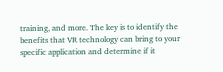training, and more. The key is to identify the benefits that VR technology can bring to your specific application and determine if it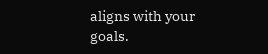aligns with your goals.